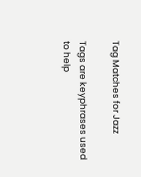Tag Matches for Jazz

Tags are keyphrases used to help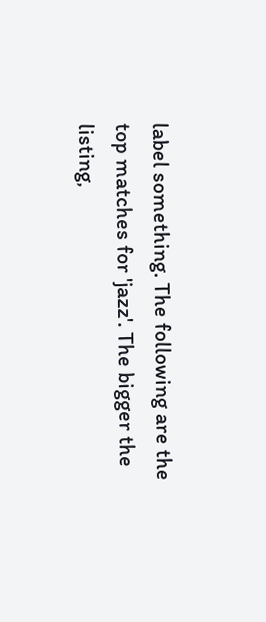label something. The following are the top matches for 'jazz'. The bigger the listing,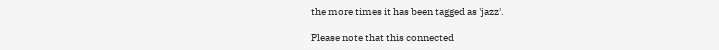the more times it has been tagged as 'jazz'.

Please note that this connected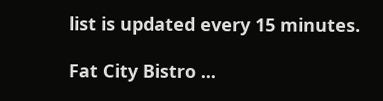list is updated every 15 minutes.

Fat City Bistro ...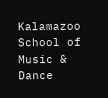Kalamazoo School of Music & Dance